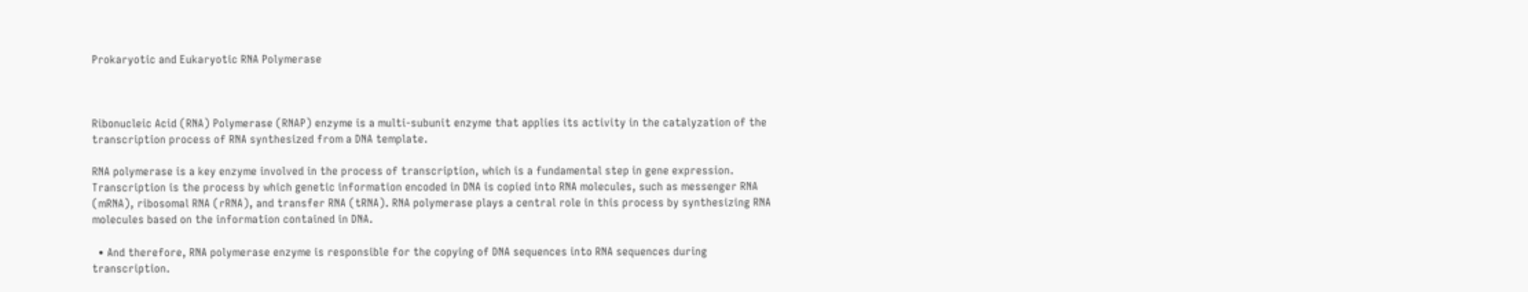Prokaryotic and Eukaryotic RNA Polymerase



Ribonucleic Acid (RNA) Polymerase (RNAP) enzyme is a multi-subunit enzyme that applies its activity in the catalyzation of the transcription process of RNA synthesized from a DNA template.

RNA polymerase is a key enzyme involved in the process of transcription, which is a fundamental step in gene expression. Transcription is the process by which genetic information encoded in DNA is copied into RNA molecules, such as messenger RNA (mRNA), ribosomal RNA (rRNA), and transfer RNA (tRNA). RNA polymerase plays a central role in this process by synthesizing RNA molecules based on the information contained in DNA.

  • And therefore, RNA polymerase enzyme is responsible for the copying of DNA sequences into RNA sequences during transcription.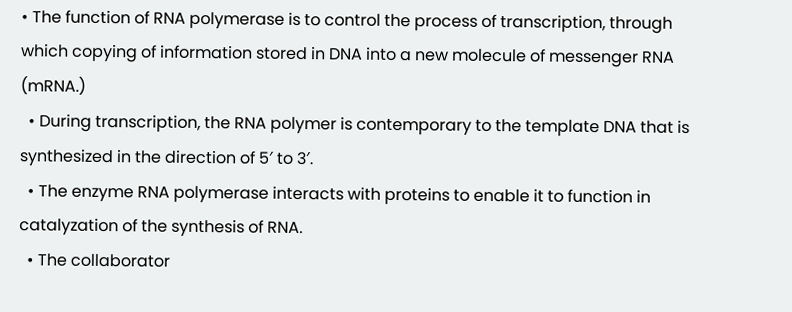• The function of RNA polymerase is to control the process of transcription, through which copying of information stored in DNA into a new molecule of messenger RNA (mRNA.)
  • During transcription, the RNA polymer is contemporary to the template DNA that is synthesized in the direction of 5′ to 3′.
  • The enzyme RNA polymerase interacts with proteins to enable it to function in catalyzation of the synthesis of RNA.
  • The collaborator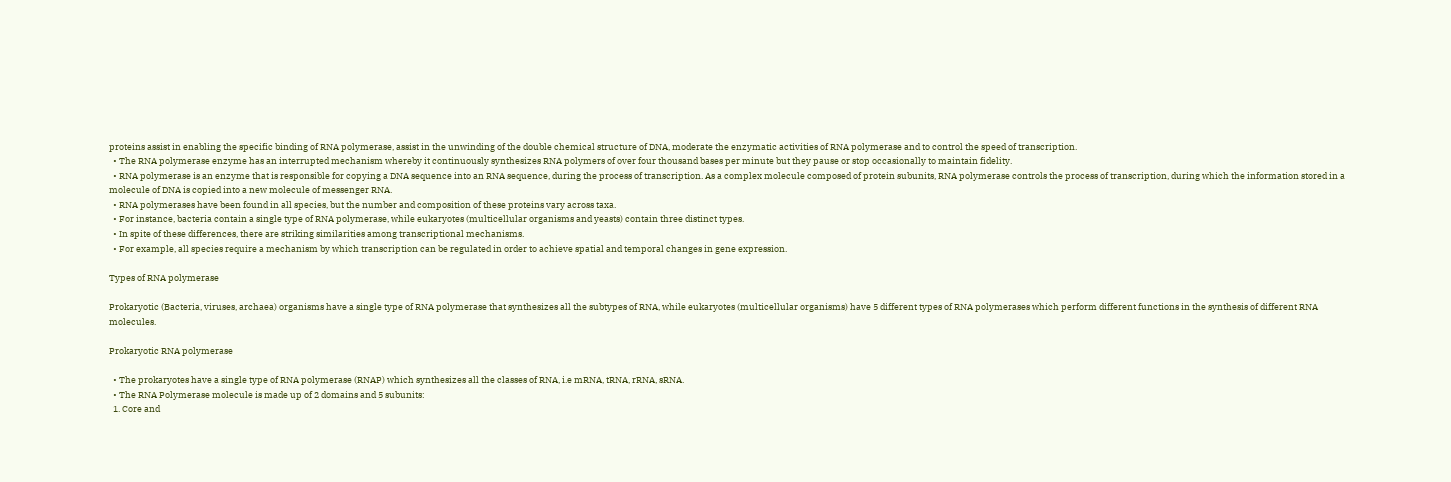proteins assist in enabling the specific binding of RNA polymerase, assist in the unwinding of the double chemical structure of DNA, moderate the enzymatic activities of RNA polymerase and to control the speed of transcription.
  • The RNA polymerase enzyme has an interrupted mechanism whereby it continuously synthesizes RNA polymers of over four thousand bases per minute but they pause or stop occasionally to maintain fidelity.
  • RNA polymerase is an enzyme that is responsible for copying a DNA sequence into an RNA sequence, during the process of transcription. As a complex molecule composed of protein subunits, RNA polymerase controls the process of transcription, during which the information stored in a molecule of DNA is copied into a new molecule of messenger RNA.
  • RNA polymerases have been found in all species, but the number and composition of these proteins vary across taxa.
  • For instance, bacteria contain a single type of RNA polymerase, while eukaryotes (multicellular organisms and yeasts) contain three distinct types.
  • In spite of these differences, there are striking similarities among transcriptional mechanisms.
  • For example, all species require a mechanism by which transcription can be regulated in order to achieve spatial and temporal changes in gene expression.

Types of RNA polymerase

Prokaryotic (Bacteria, viruses, archaea) organisms have a single type of RNA polymerase that synthesizes all the subtypes of RNA, while eukaryotes (multicellular organisms) have 5 different types of RNA polymerases which perform different functions in the synthesis of different RNA molecules.

Prokaryotic RNA polymerase

  • The prokaryotes have a single type of RNA polymerase (RNAP) which synthesizes all the classes of RNA, i.e mRNA, tRNA, rRNA, sRNA.
  • The RNA Polymerase molecule is made up of 2 domains and 5 subunits:
  1. Core and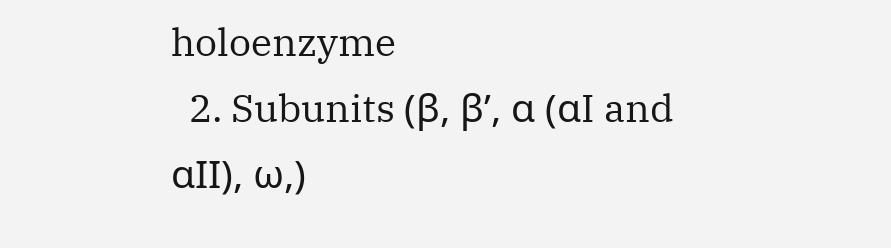holoenzyme
  2. Subunits (β, β’, α (αI and αII), ω,)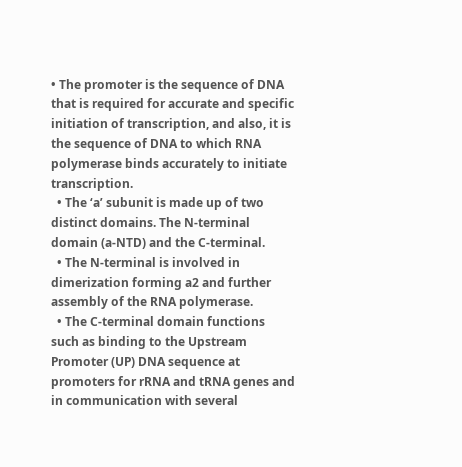• The promoter is the sequence of DNA that is required for accurate and specific initiation of transcription, and also, it is the sequence of DNA to which RNA polymerase binds accurately to initiate transcription.
  • The ‘a’ subunit is made up of two distinct domains. The N-terminal domain (a-NTD) and the C-terminal.
  • The N-terminal is involved in dimerization forming a2 and further assembly of the RNA polymerase.
  • The C-terminal domain functions such as binding to the Upstream Promoter (UP) DNA sequence at promoters for rRNA and tRNA genes and in communication with several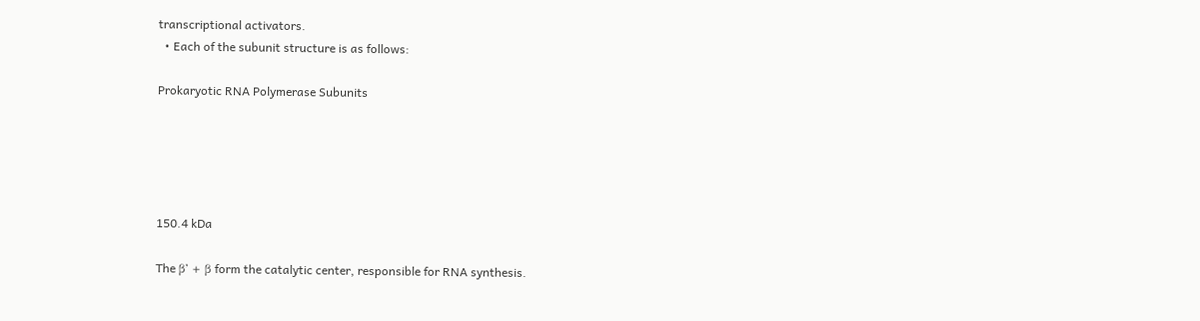transcriptional activators.
  • Each of the subunit structure is as follows:

Prokaryotic RNA Polymerase Subunits





150.4 kDa

The β’ + β form the catalytic center, responsible for RNA synthesis.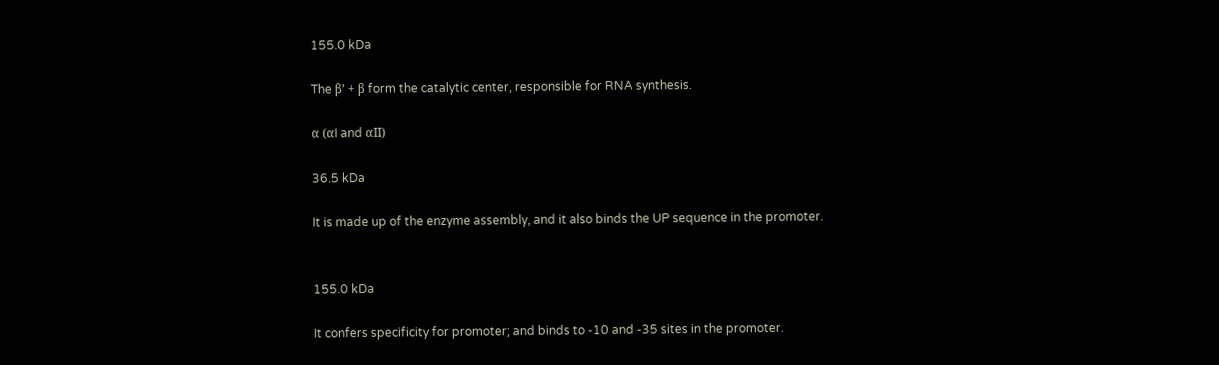155.0 kDa

The β’ + β form the catalytic center, responsible for RNA synthesis.

α (αI and αII)

36.5 kDa

It is made up of the enzyme assembly, and it also binds the UP sequence in the promoter.


155.0 kDa

It confers specificity for promoter; and binds to -10 and -35 sites in the promoter.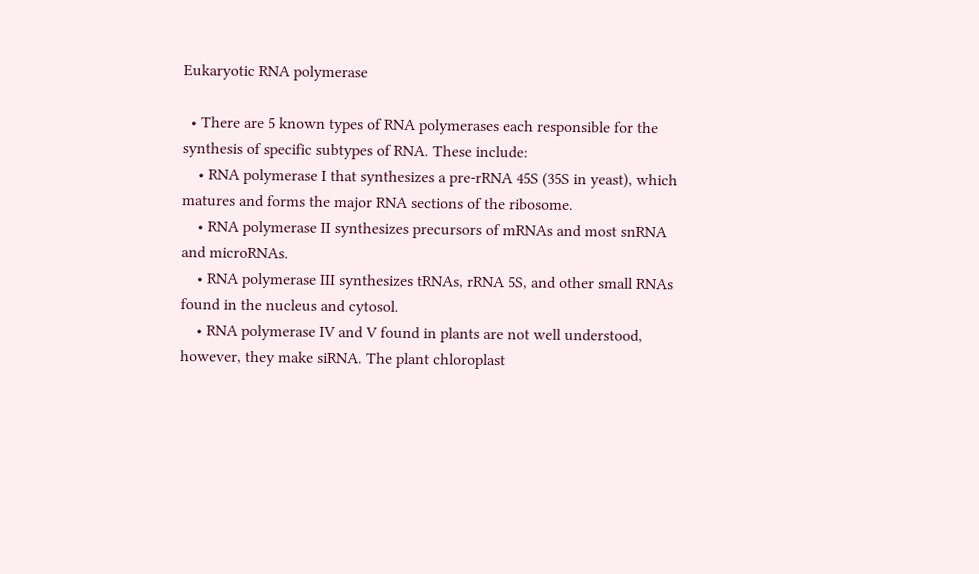Eukaryotic RNA polymerase

  • There are 5 known types of RNA polymerases each responsible for the synthesis of specific subtypes of RNA. These include:
    • RNA polymerase I that synthesizes a pre-rRNA 45S (35S in yeast), which matures and forms the major RNA sections of the ribosome.
    • RNA polymerase II synthesizes precursors of mRNAs and most snRNA and microRNAs.
    • RNA polymerase III synthesizes tRNAs, rRNA 5S, and other small RNAs found in the nucleus and cytosol.
    • RNA polymerase IV and V found in plants are not well understood, however, they make siRNA. The plant chloroplast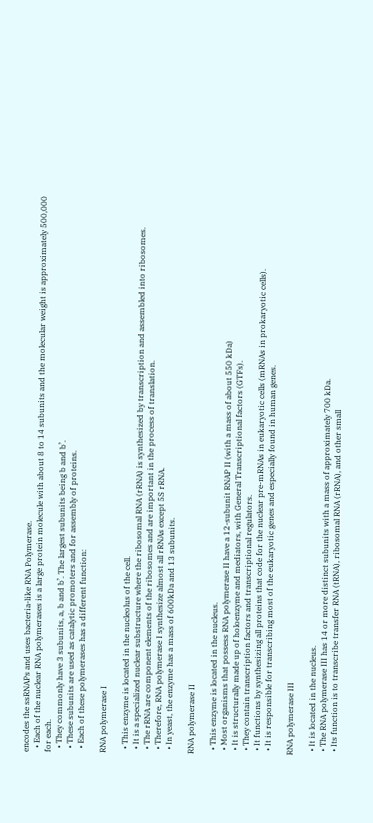encodes the ssRNAPs and uses bacteria-like RNA Polymerase.
  • Each of the nuclear RNA polymerases is a large protein molecule with about 8 to 14 subunits and the molecular weight is approximately 500,000 for each.
  • They commonly have 3 subunits, a, b and b’. The largest subunits being b and b’.
  • These subunits are used as catalytic promoters and for assembly of proteins.
  • Each of these polymerases has a different function:

RNA polymerase I

  • This enzyme is located in the nucleolus of the cell.
  • It is a specialized nuclear substructure where the ribosomal RNA (rRNA) is synthesized by transcription and assembled into ribosomes.
  • The rRNA are component elements of the ribosomes and are important in the process of translation.
  • Therefore, RNA polymerase I synthesize almost all rRNAs except 5S rRNA.
  • In yeast, the enzyme has a mass of 600kDa and 13 subunits.

RNA polymerase II

  • This enzyme is located in the nucleus.
  • Most organisms that possess RNA polymerase II have a 12-subunit RNAP II (with a mass of about 550 kDa)
  • It is structurally made up of holoenzyme and mediators, with General Transcriptional factors (GTFs).
  • They contain transcription factors and transcriptional regulators.
  • It functions by synthesizing all proteins that code for the nuclear pre-mRNAs in eukaryotic cells (mRNAs in prokaryotic cells).
  • It is responsible for transcribing most of the eukaryotic genes and especially found in human genes.

RNA polymerase III

  • It is located in the nucleus.
  • The RNA polymerase III has 14 or more distinct subunits with a mass of approximately 700 kDa.
  • Its function is to transcribe transfer RNA (tRNA), ribosomal RNA (rRNA), and other small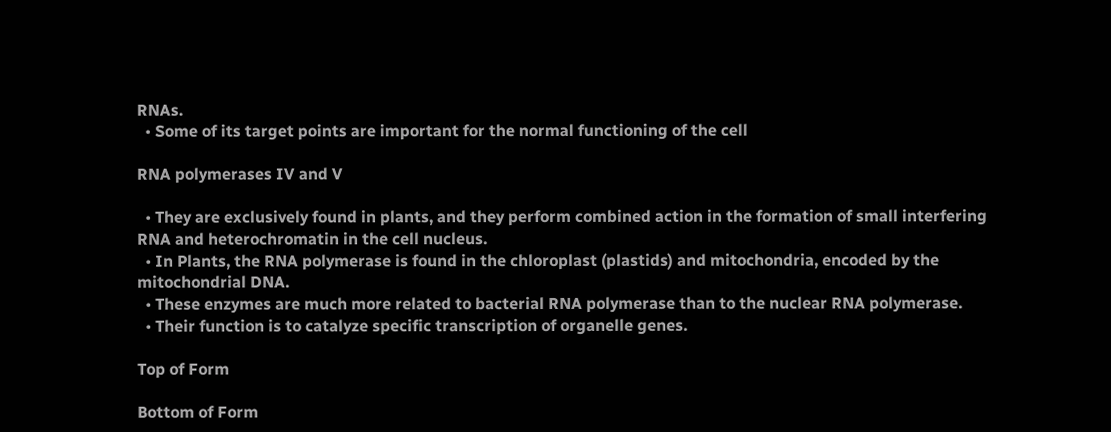RNAs.
  • Some of its target points are important for the normal functioning of the cell

RNA polymerases IV and V

  • They are exclusively found in plants, and they perform combined action in the formation of small interfering RNA and heterochromatin in the cell nucleus.
  • In Plants, the RNA polymerase is found in the chloroplast (plastids) and mitochondria, encoded by the mitochondrial DNA.
  • These enzymes are much more related to bacterial RNA polymerase than to the nuclear RNA polymerase.
  • Their function is to catalyze specific transcription of organelle genes.

Top of Form

Bottom of Form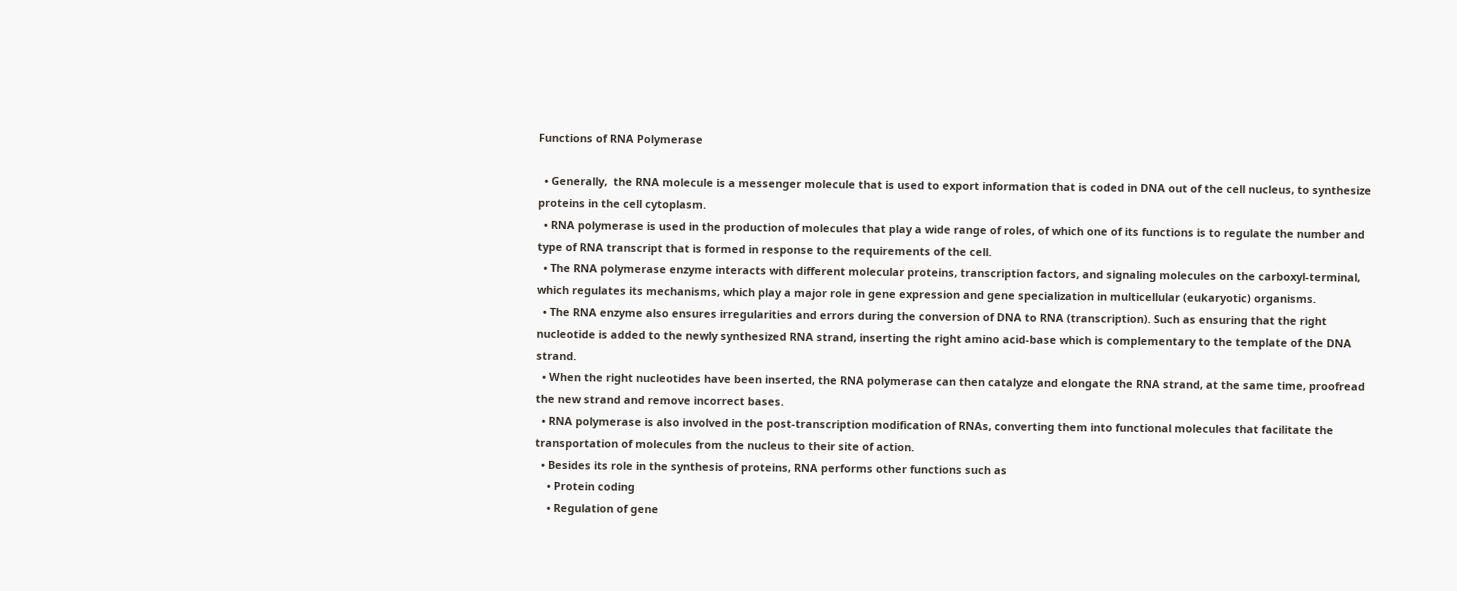Functions of RNA Polymerase

  • Generally,  the RNA molecule is a messenger molecule that is used to export information that is coded in DNA out of the cell nucleus, to synthesize proteins in the cell cytoplasm.
  • RNA polymerase is used in the production of molecules that play a wide range of roles, of which one of its functions is to regulate the number and type of RNA transcript that is formed in response to the requirements of the cell.
  • The RNA polymerase enzyme interacts with different molecular proteins, transcription factors, and signaling molecules on the carboxyl-terminal, which regulates its mechanisms, which play a major role in gene expression and gene specialization in multicellular (eukaryotic) organisms.
  • The RNA enzyme also ensures irregularities and errors during the conversion of DNA to RNA (transcription). Such as ensuring that the right nucleotide is added to the newly synthesized RNA strand, inserting the right amino acid-base which is complementary to the template of the DNA strand.
  • When the right nucleotides have been inserted, the RNA polymerase can then catalyze and elongate the RNA strand, at the same time, proofread the new strand and remove incorrect bases.
  • RNA polymerase is also involved in the post-transcription modification of RNAs, converting them into functional molecules that facilitate the transportation of molecules from the nucleus to their site of action.
  • Besides its role in the synthesis of proteins, RNA performs other functions such as
    • Protein coding
    • Regulation of gene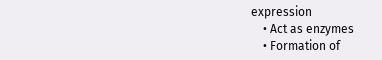expression
    • Act as enzymes
    • Formation of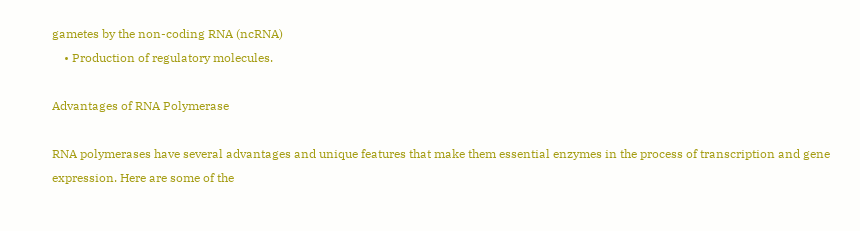gametes by the non-coding RNA (ncRNA)
    • Production of regulatory molecules.

Advantages of RNA Polymerase

RNA polymerases have several advantages and unique features that make them essential enzymes in the process of transcription and gene expression. Here are some of the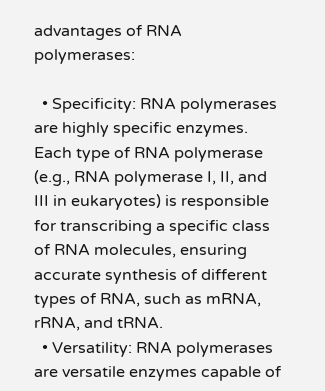advantages of RNA polymerases:

  • Specificity: RNA polymerases are highly specific enzymes. Each type of RNA polymerase (e.g., RNA polymerase I, II, and III in eukaryotes) is responsible for transcribing a specific class of RNA molecules, ensuring accurate synthesis of different types of RNA, such as mRNA, rRNA, and tRNA.
  • Versatility: RNA polymerases are versatile enzymes capable of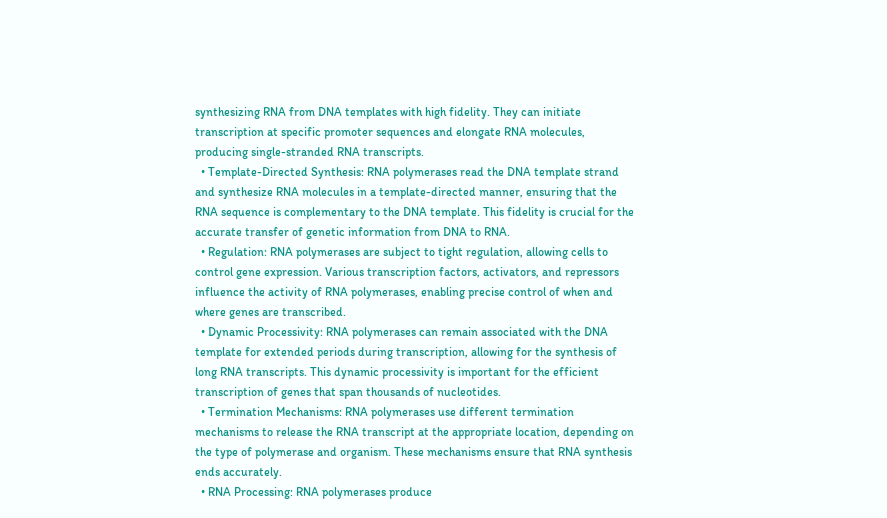synthesizing RNA from DNA templates with high fidelity. They can initiate transcription at specific promoter sequences and elongate RNA molecules, producing single-stranded RNA transcripts.
  • Template-Directed Synthesis: RNA polymerases read the DNA template strand and synthesize RNA molecules in a template-directed manner, ensuring that the RNA sequence is complementary to the DNA template. This fidelity is crucial for the accurate transfer of genetic information from DNA to RNA.
  • Regulation: RNA polymerases are subject to tight regulation, allowing cells to control gene expression. Various transcription factors, activators, and repressors influence the activity of RNA polymerases, enabling precise control of when and where genes are transcribed.
  • Dynamic Processivity: RNA polymerases can remain associated with the DNA template for extended periods during transcription, allowing for the synthesis of long RNA transcripts. This dynamic processivity is important for the efficient transcription of genes that span thousands of nucleotides.
  • Termination Mechanisms: RNA polymerases use different termination mechanisms to release the RNA transcript at the appropriate location, depending on the type of polymerase and organism. These mechanisms ensure that RNA synthesis ends accurately.
  • RNA Processing: RNA polymerases produce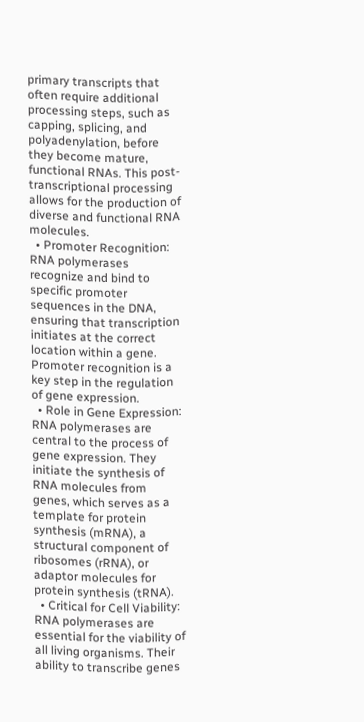primary transcripts that often require additional processing steps, such as capping, splicing, and polyadenylation, before they become mature, functional RNAs. This post-transcriptional processing allows for the production of diverse and functional RNA molecules.
  • Promoter Recognition: RNA polymerases recognize and bind to specific promoter sequences in the DNA, ensuring that transcription initiates at the correct location within a gene. Promoter recognition is a key step in the regulation of gene expression.
  • Role in Gene Expression: RNA polymerases are central to the process of gene expression. They initiate the synthesis of RNA molecules from genes, which serves as a template for protein synthesis (mRNA), a structural component of ribosomes (rRNA), or adaptor molecules for protein synthesis (tRNA).
  • Critical for Cell Viability: RNA polymerases are essential for the viability of all living organisms. Their ability to transcribe genes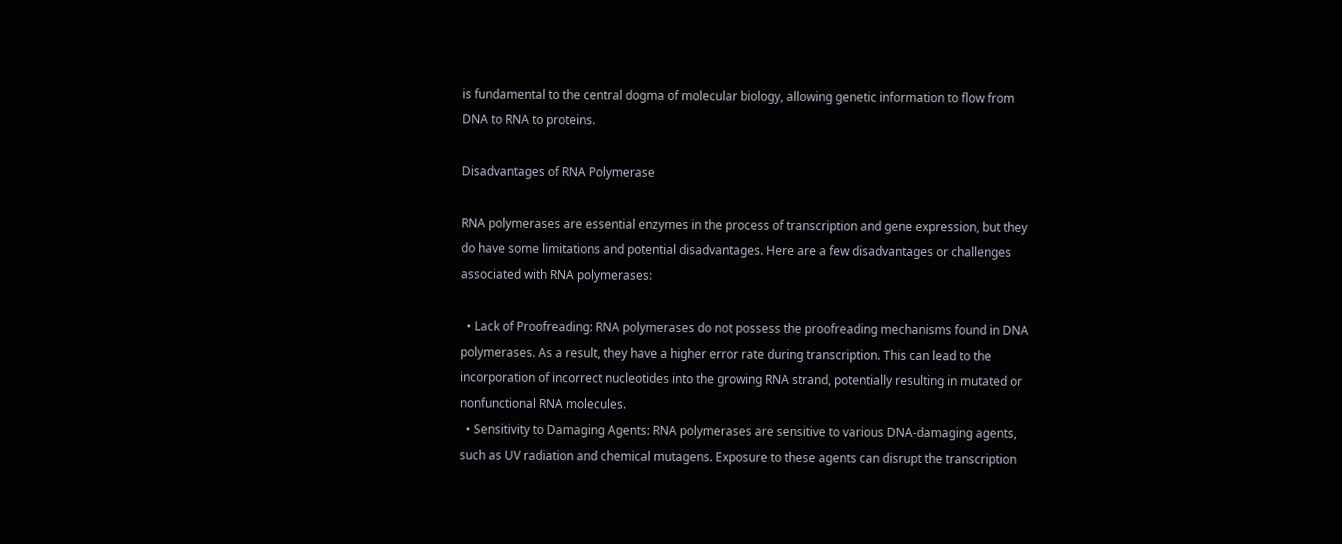is fundamental to the central dogma of molecular biology, allowing genetic information to flow from DNA to RNA to proteins.

Disadvantages of RNA Polymerase

RNA polymerases are essential enzymes in the process of transcription and gene expression, but they do have some limitations and potential disadvantages. Here are a few disadvantages or challenges associated with RNA polymerases:

  • Lack of Proofreading: RNA polymerases do not possess the proofreading mechanisms found in DNA polymerases. As a result, they have a higher error rate during transcription. This can lead to the incorporation of incorrect nucleotides into the growing RNA strand, potentially resulting in mutated or nonfunctional RNA molecules.
  • Sensitivity to Damaging Agents: RNA polymerases are sensitive to various DNA-damaging agents, such as UV radiation and chemical mutagens. Exposure to these agents can disrupt the transcription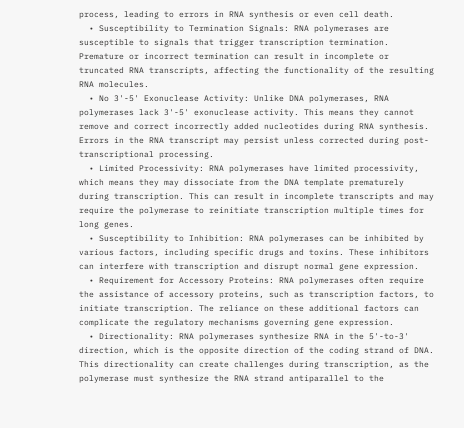process, leading to errors in RNA synthesis or even cell death.
  • Susceptibility to Termination Signals: RNA polymerases are susceptible to signals that trigger transcription termination. Premature or incorrect termination can result in incomplete or truncated RNA transcripts, affecting the functionality of the resulting RNA molecules.
  • No 3'-5' Exonuclease Activity: Unlike DNA polymerases, RNA polymerases lack 3'-5' exonuclease activity. This means they cannot remove and correct incorrectly added nucleotides during RNA synthesis. Errors in the RNA transcript may persist unless corrected during post-transcriptional processing.
  • Limited Processivity: RNA polymerases have limited processivity, which means they may dissociate from the DNA template prematurely during transcription. This can result in incomplete transcripts and may require the polymerase to reinitiate transcription multiple times for long genes.
  • Susceptibility to Inhibition: RNA polymerases can be inhibited by various factors, including specific drugs and toxins. These inhibitors can interfere with transcription and disrupt normal gene expression.
  • Requirement for Accessory Proteins: RNA polymerases often require the assistance of accessory proteins, such as transcription factors, to initiate transcription. The reliance on these additional factors can complicate the regulatory mechanisms governing gene expression.
  • Directionality: RNA polymerases synthesize RNA in the 5'-to-3' direction, which is the opposite direction of the coding strand of DNA. This directionality can create challenges during transcription, as the polymerase must synthesize the RNA strand antiparallel to the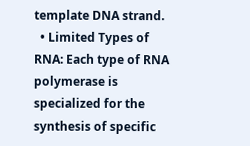template DNA strand.
  • Limited Types of RNA: Each type of RNA polymerase is specialized for the synthesis of specific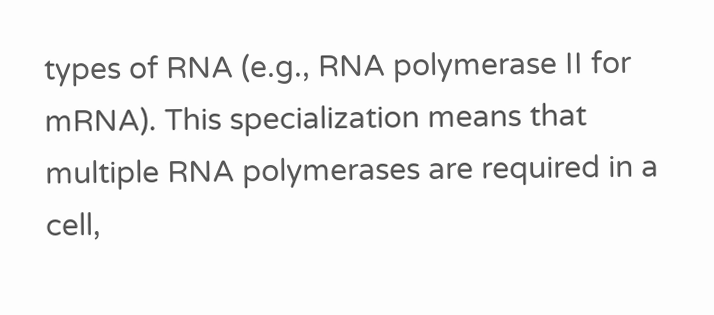types of RNA (e.g., RNA polymerase II for mRNA). This specialization means that multiple RNA polymerases are required in a cell,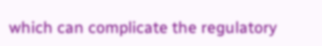which can complicate the regulatory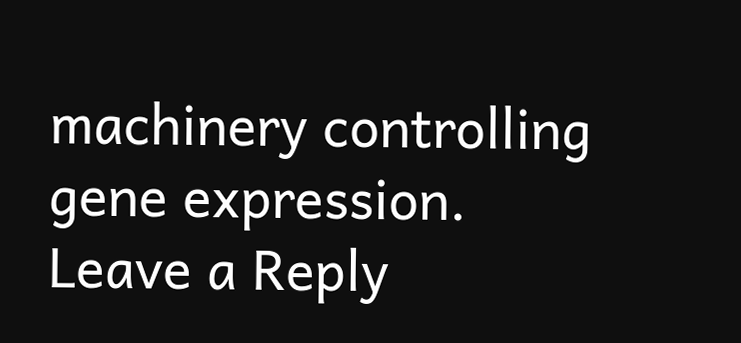machinery controlling gene expression.
Leave a Reply